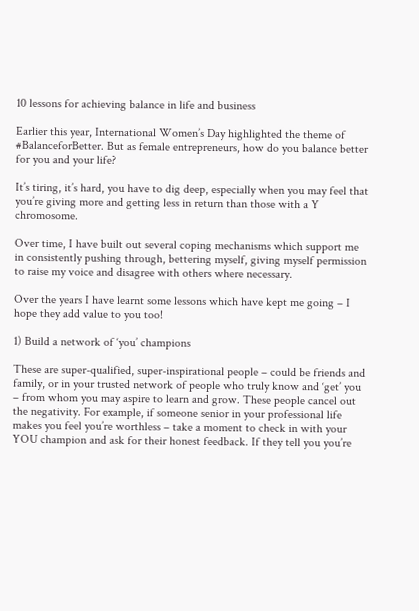10 lessons for achieving balance in life and business

Earlier this year, International Women’s Day highlighted the theme of #BalanceforBetter. But as female entrepreneurs, how do you balance better for you and your life?

It’s tiring, it’s hard, you have to dig deep, especially when you may feel that you’re giving more and getting less in return than those with a Y chromosome.

Over time, I have built out several coping mechanisms which support me in consistently pushing through, bettering myself, giving myself permission to raise my voice and disagree with others where necessary.

Over the years I have learnt some lessons which have kept me going – I hope they add value to you too!

1) Build a network of ‘you’ champions

These are super-qualified, super-inspirational people – could be friends and family, or in your trusted network of people who truly know and ‘get’ you – from whom you may aspire to learn and grow. These people cancel out the negativity. For example, if someone senior in your professional life makes you feel you’re worthless – take a moment to check in with your YOU champion and ask for their honest feedback. If they tell you you’re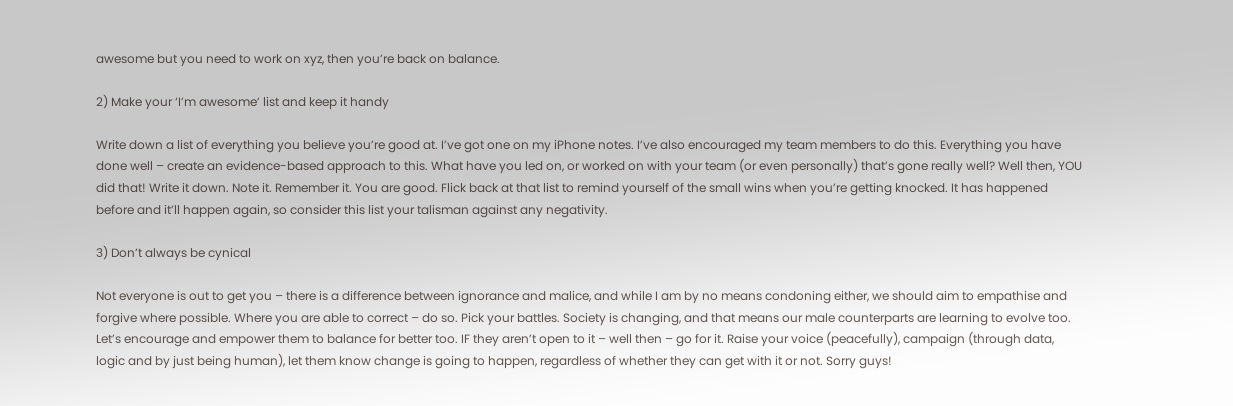awesome but you need to work on xyz, then you’re back on balance.

2) Make your ‘I’m awesome’ list and keep it handy

Write down a list of everything you believe you’re good at. I’ve got one on my iPhone notes. I’ve also encouraged my team members to do this. Everything you have done well – create an evidence-based approach to this. What have you led on, or worked on with your team (or even personally) that’s gone really well? Well then, YOU did that! Write it down. Note it. Remember it. You are good. Flick back at that list to remind yourself of the small wins when you’re getting knocked. It has happened before and it’ll happen again, so consider this list your talisman against any negativity.

3) Don’t always be cynical

Not everyone is out to get you – there is a difference between ignorance and malice, and while I am by no means condoning either, we should aim to empathise and forgive where possible. Where you are able to correct – do so. Pick your battles. Society is changing, and that means our male counterparts are learning to evolve too. Let’s encourage and empower them to balance for better too. IF they aren’t open to it – well then – go for it. Raise your voice (peacefully), campaign (through data, logic and by just being human), let them know change is going to happen, regardless of whether they can get with it or not. Sorry guys!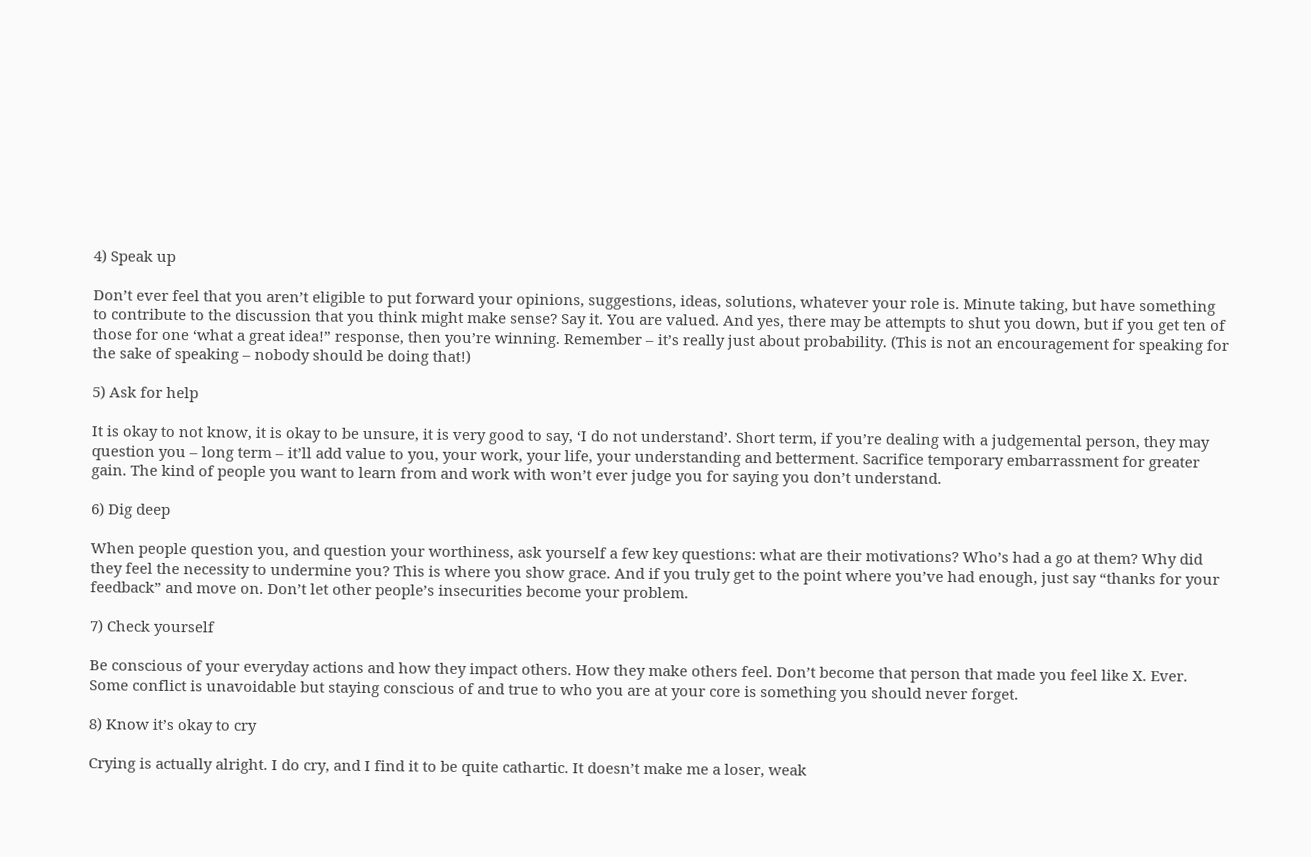4) Speak up

Don’t ever feel that you aren’t eligible to put forward your opinions, suggestions, ideas, solutions, whatever your role is. Minute taking, but have something to contribute to the discussion that you think might make sense? Say it. You are valued. And yes, there may be attempts to shut you down, but if you get ten of those for one ‘what a great idea!” response, then you’re winning. Remember – it’s really just about probability. (This is not an encouragement for speaking for the sake of speaking – nobody should be doing that!)

5) Ask for help

It is okay to not know, it is okay to be unsure, it is very good to say, ‘I do not understand’. Short term, if you’re dealing with a judgemental person, they may question you – long term – it’ll add value to you, your work, your life, your understanding and betterment. Sacrifice temporary embarrassment for greater gain. The kind of people you want to learn from and work with won’t ever judge you for saying you don’t understand.

6) Dig deep

When people question you, and question your worthiness, ask yourself a few key questions: what are their motivations? Who’s had a go at them? Why did they feel the necessity to undermine you? This is where you show grace. And if you truly get to the point where you’ve had enough, just say “thanks for your feedback” and move on. Don’t let other people’s insecurities become your problem.

7) Check yourself

Be conscious of your everyday actions and how they impact others. How they make others feel. Don’t become that person that made you feel like X. Ever. Some conflict is unavoidable but staying conscious of and true to who you are at your core is something you should never forget.

8) Know it’s okay to cry

Crying is actually alright. I do cry, and I find it to be quite cathartic. It doesn’t make me a loser, weak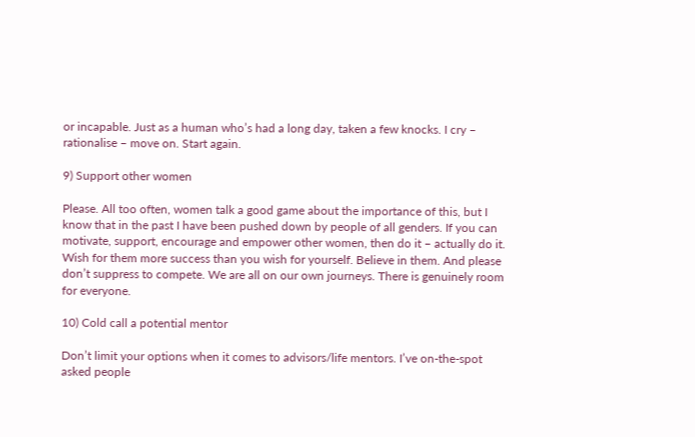or incapable. Just as a human who’s had a long day, taken a few knocks. I cry – rationalise – move on. Start again.

9) Support other women

Please. All too often, women talk a good game about the importance of this, but I know that in the past I have been pushed down by people of all genders. If you can motivate, support, encourage and empower other women, then do it – actually do it. Wish for them more success than you wish for yourself. Believe in them. And please don’t suppress to compete. We are all on our own journeys. There is genuinely room for everyone.

10) Cold call a potential mentor

Don’t limit your options when it comes to advisors/life mentors. I’ve on-the-spot asked people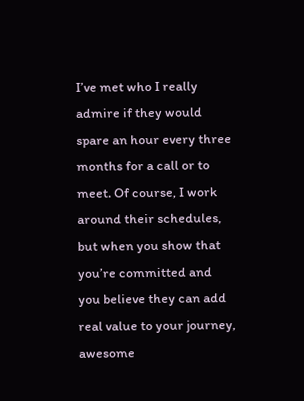I’ve met who I really admire if they would spare an hour every three months for a call or to meet. Of course, I work around their schedules, but when you show that you’re committed and you believe they can add real value to your journey, awesome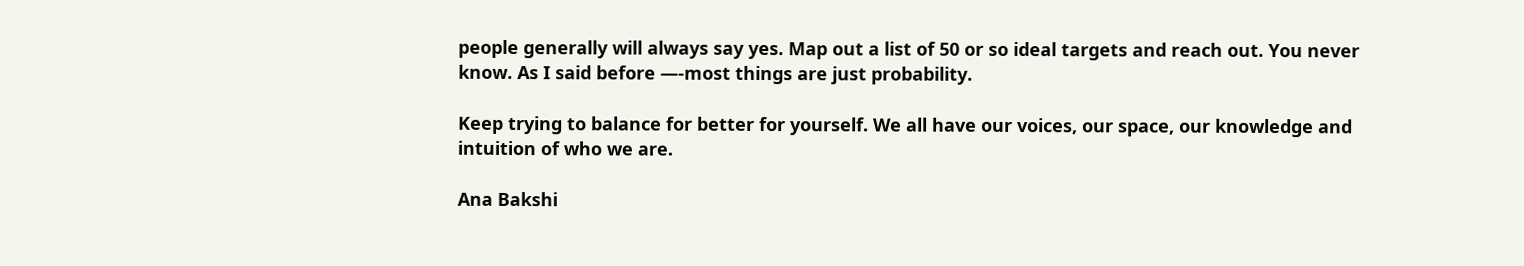people generally will always say yes. Map out a list of 50 or so ideal targets and reach out. You never know. As I said before —-most things are just probability.

Keep trying to balance for better for yourself. We all have our voices, our space, our knowledge and intuition of who we are.

Ana Bakshi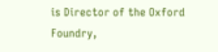is Director of the Oxford Foundry,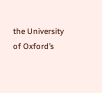the University of Oxford’s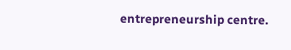entrepreneurship centre.